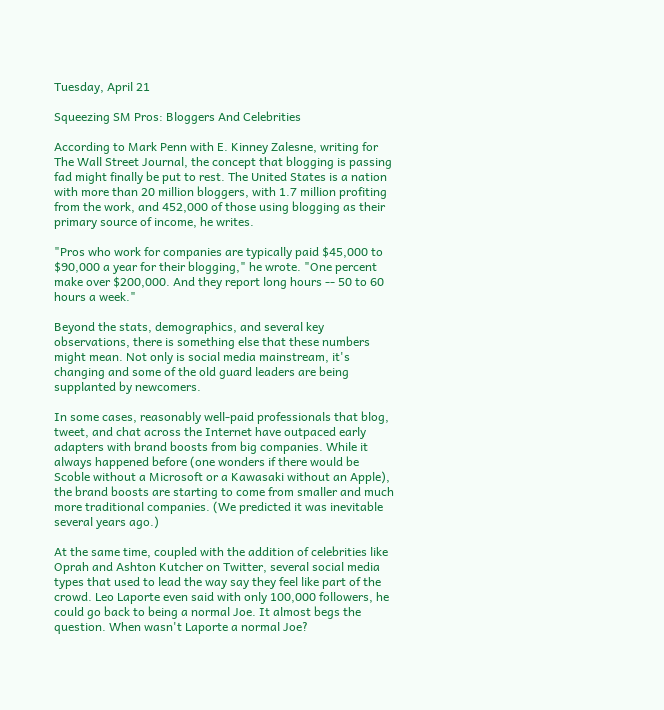Tuesday, April 21

Squeezing SM Pros: Bloggers And Celebrities

According to Mark Penn with E. Kinney Zalesne, writing for The Wall Street Journal, the concept that blogging is passing fad might finally be put to rest. The United States is a nation with more than 20 million bloggers, with 1.7 million profiting from the work, and 452,000 of those using blogging as their primary source of income, he writes.

"Pros who work for companies are typically paid $45,000 to $90,000 a year for their blogging," he wrote. "One percent make over $200,000. And they report long hours -- 50 to 60 hours a week."

Beyond the stats, demographics, and several key observations, there is something else that these numbers might mean. Not only is social media mainstream, it's changing and some of the old guard leaders are being supplanted by newcomers.

In some cases, reasonably well-paid professionals that blog, tweet, and chat across the Internet have outpaced early adapters with brand boosts from big companies. While it always happened before (one wonders if there would be Scoble without a Microsoft or a Kawasaki without an Apple), the brand boosts are starting to come from smaller and much more traditional companies. (We predicted it was inevitable several years ago.)

At the same time, coupled with the addition of celebrities like Oprah and Ashton Kutcher on Twitter, several social media types that used to lead the way say they feel like part of the crowd. Leo Laporte even said with only 100,000 followers, he could go back to being a normal Joe. It almost begs the question. When wasn't Laporte a normal Joe?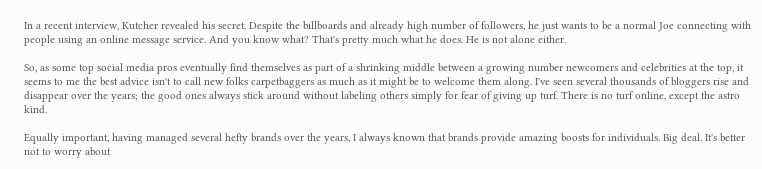In a recent interview, Kutcher revealed his secret. Despite the billboards and already high number of followers, he just wants to be a normal Joe connecting with people using an online message service. And you know what? That's pretty much what he does. He is not alone either.

So, as some top social media pros eventually find themselves as part of a shrinking middle between a growing number newcomers and celebrities at the top, it seems to me the best advice isn't to call new folks carpetbaggers as much as it might be to welcome them along. I've seen several thousands of bloggers rise and disappear over the years; the good ones always stick around without labeling others simply for fear of giving up turf. There is no turf online, except the astro kind.

Equally important, having managed several hefty brands over the years, I always known that brands provide amazing boosts for individuals. Big deal. It's better not to worry about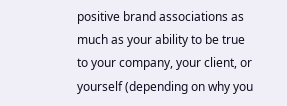positive brand associations as much as your ability to be true to your company, your client, or yourself (depending on why you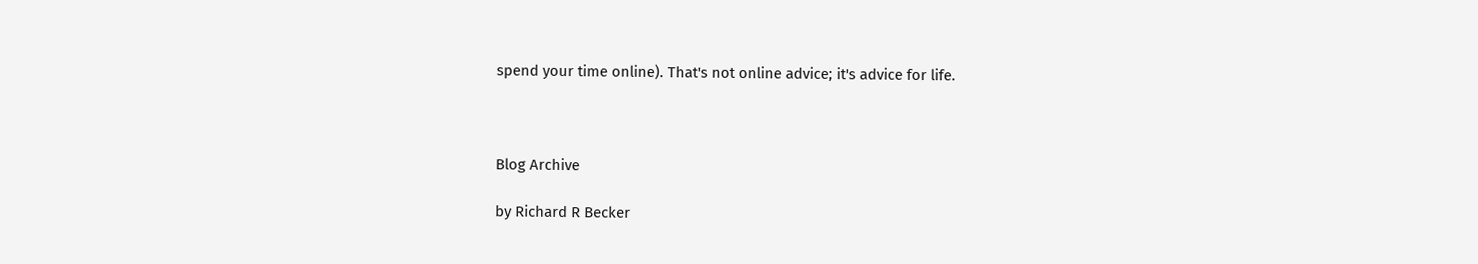spend your time online). That's not online advice; it's advice for life.



Blog Archive

by Richard R Becker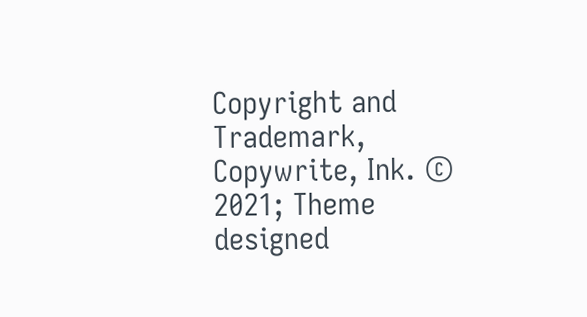Copyright and Trademark, Copywrite, Ink. © 2021; Theme designed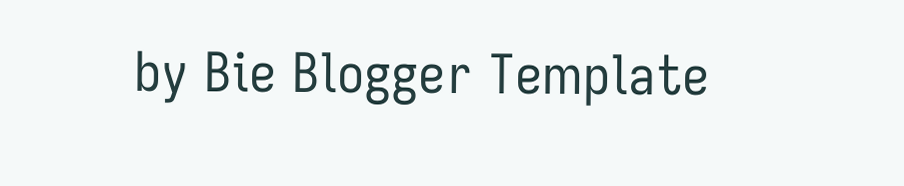by Bie Blogger Template